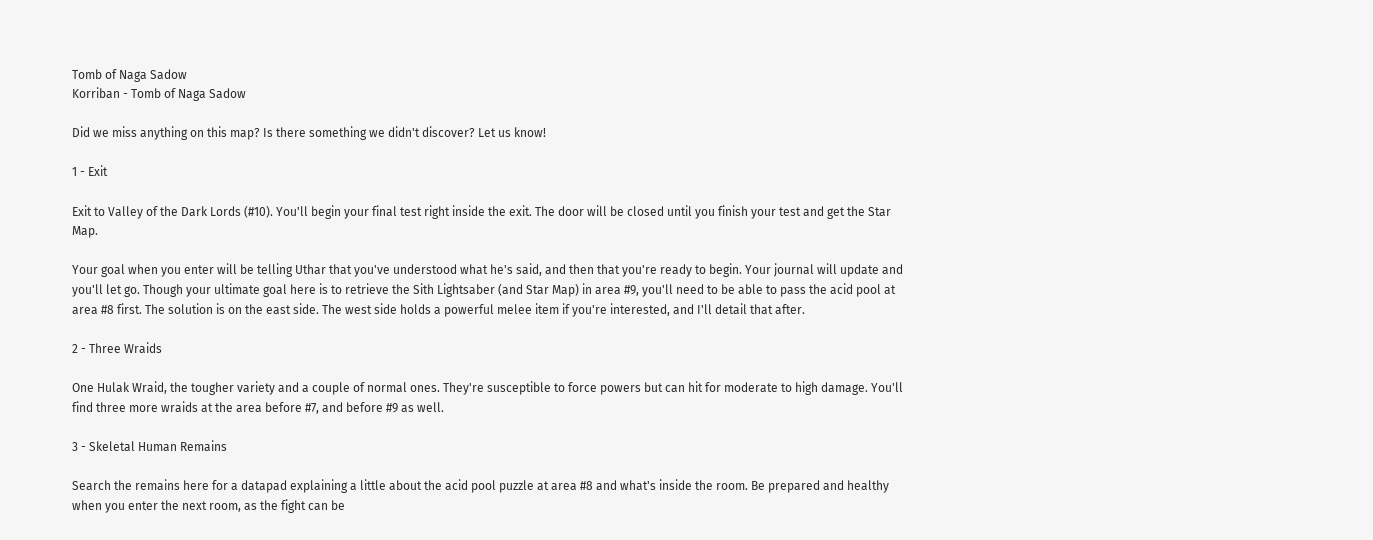Tomb of Naga Sadow
Korriban - Tomb of Naga Sadow

Did we miss anything on this map? Is there something we didn't discover? Let us know!

1 - Exit

Exit to Valley of the Dark Lords (#10). You'll begin your final test right inside the exit. The door will be closed until you finish your test and get the Star Map.

Your goal when you enter will be telling Uthar that you've understood what he's said, and then that you're ready to begin. Your journal will update and you'll let go. Though your ultimate goal here is to retrieve the Sith Lightsaber (and Star Map) in area #9, you'll need to be able to pass the acid pool at area #8 first. The solution is on the east side. The west side holds a powerful melee item if you're interested, and I'll detail that after.

2 - Three Wraids

One Hulak Wraid, the tougher variety and a couple of normal ones. They're susceptible to force powers but can hit for moderate to high damage. You'll find three more wraids at the area before #7, and before #9 as well.

3 - Skeletal Human Remains

Search the remains here for a datapad explaining a little about the acid pool puzzle at area #8 and what's inside the room. Be prepared and healthy when you enter the next room, as the fight can be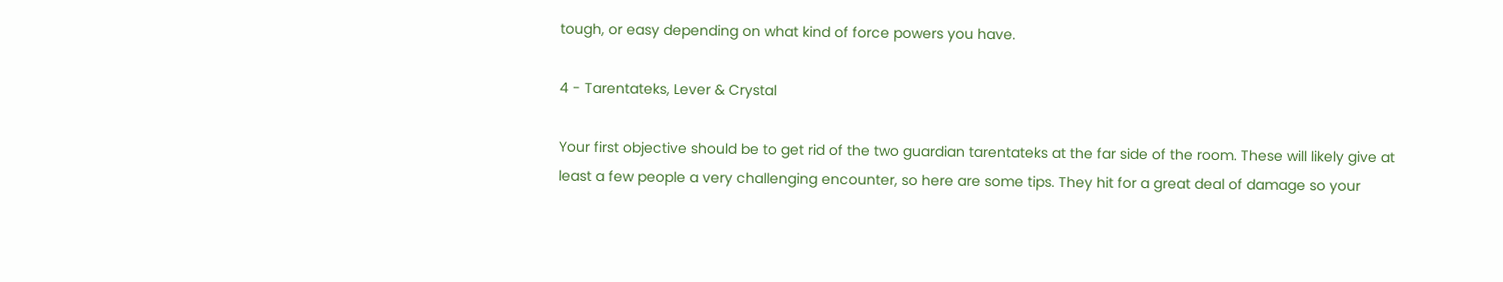tough, or easy depending on what kind of force powers you have.

4 - Tarentateks, Lever & Crystal

Your first objective should be to get rid of the two guardian tarentateks at the far side of the room. These will likely give at least a few people a very challenging encounter, so here are some tips. They hit for a great deal of damage so your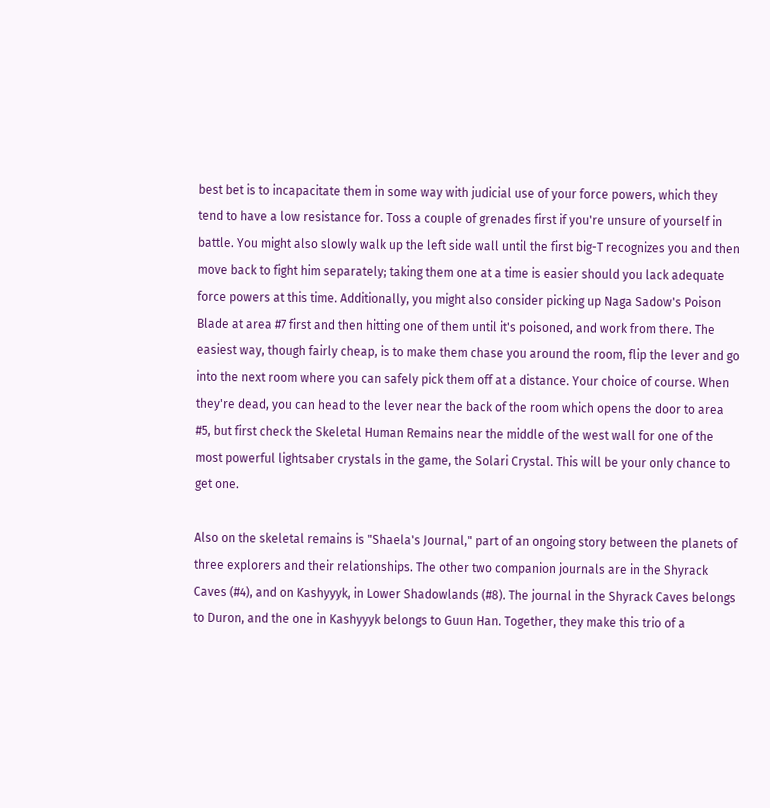best bet is to incapacitate them in some way with judicial use of your force powers, which they tend to have a low resistance for. Toss a couple of grenades first if you're unsure of yourself in battle. You might also slowly walk up the left side wall until the first big-T recognizes you and then move back to fight him separately; taking them one at a time is easier should you lack adequate force powers at this time. Additionally, you might also consider picking up Naga Sadow's Poison Blade at area #7 first and then hitting one of them until it's poisoned, and work from there. The easiest way, though fairly cheap, is to make them chase you around the room, flip the lever and go into the next room where you can safely pick them off at a distance. Your choice of course. When they're dead, you can head to the lever near the back of the room which opens the door to area #5, but first check the Skeletal Human Remains near the middle of the west wall for one of the most powerful lightsaber crystals in the game, the Solari Crystal. This will be your only chance to get one.

Also on the skeletal remains is "Shaela's Journal," part of an ongoing story between the planets of three explorers and their relationships. The other two companion journals are in the Shyrack Caves (#4), and on Kashyyyk, in Lower Shadowlands (#8). The journal in the Shyrack Caves belongs to Duron, and the one in Kashyyyk belongs to Guun Han. Together, they make this trio of a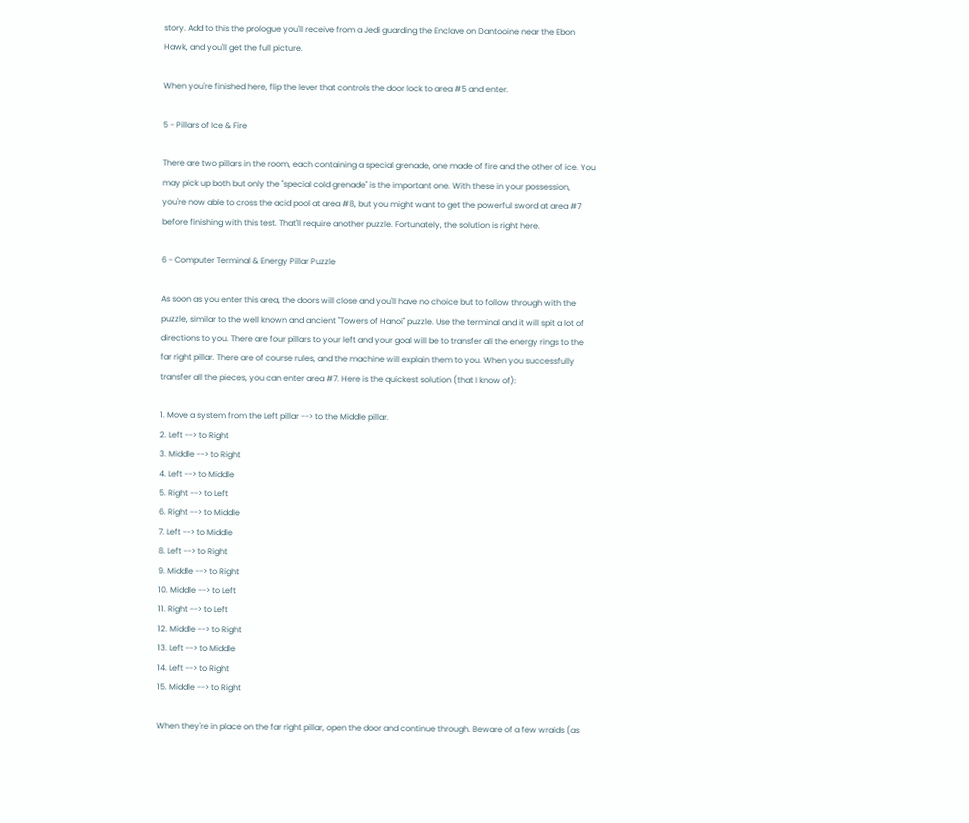story. Add to this the prologue you'll receive from a Jedi guarding the Enclave on Dantooine near the Ebon Hawk, and you'll get the full picture.

When you're finished here, flip the lever that controls the door lock to area #5 and enter.

5 - Pillars of Ice & Fire

There are two pillars in the room, each containing a special grenade, one made of fire and the other of ice. You may pick up both but only the "special cold grenade" is the important one. With these in your possession, you're now able to cross the acid pool at area #8, but you might want to get the powerful sword at area #7 before finishing with this test. That'll require another puzzle. Fortunately, the solution is right here.

6 - Computer Terminal & Energy Pillar Puzzle

As soon as you enter this area, the doors will close and you'll have no choice but to follow through with the puzzle, similar to the well known and ancient "Towers of Hanoi" puzzle. Use the terminal and it will spit a lot of directions to you. There are four pillars to your left and your goal will be to transfer all the energy rings to the far right pillar. There are of course rules, and the machine will explain them to you. When you successfully transfer all the pieces, you can enter area #7. Here is the quickest solution (that I know of):

1. Move a system from the Left pillar --> to the Middle pillar.
2. Left --> to Right
3. Middle --> to Right
4. Left --> to Middle
5. Right --> to Left
6. Right --> to Middle
7. Left --> to Middle
8. Left --> to Right
9. Middle --> to Right
10. Middle --> to Left
11. Right --> to Left
12. Middle --> to Right
13. Left --> to Middle
14. Left --> to Right
15. Middle --> to Right

When they're in place on the far right pillar, open the door and continue through. Beware of a few wraids (as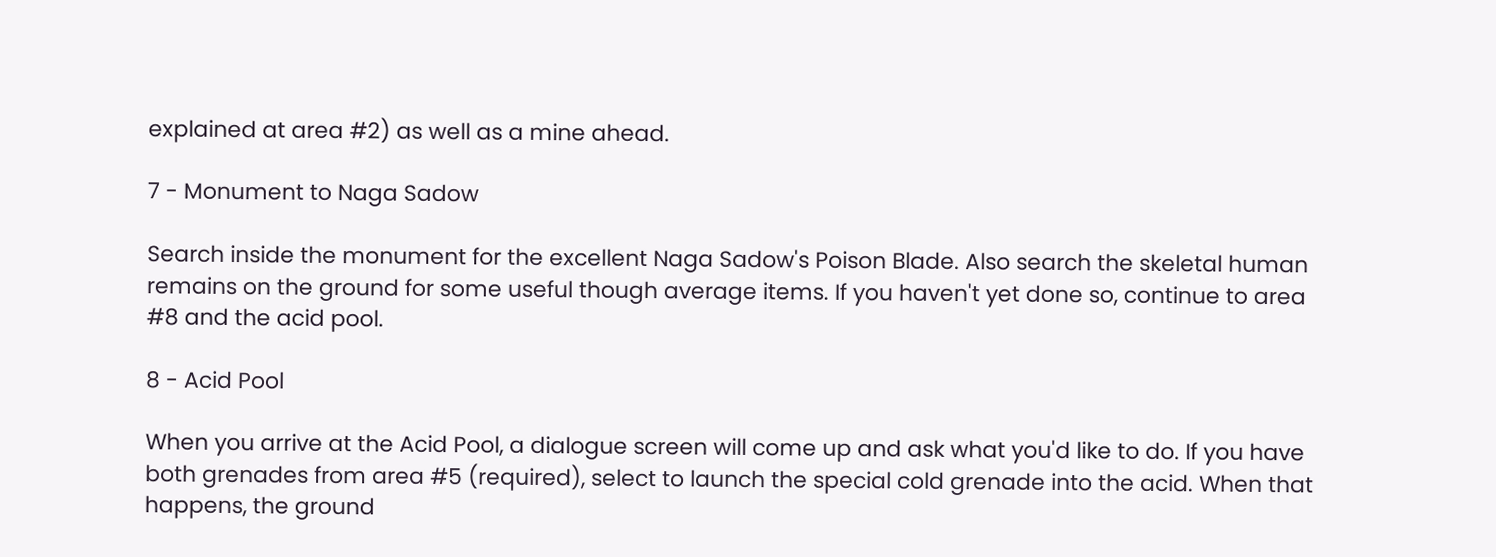explained at area #2) as well as a mine ahead.

7 - Monument to Naga Sadow

Search inside the monument for the excellent Naga Sadow's Poison Blade. Also search the skeletal human remains on the ground for some useful though average items. If you haven't yet done so, continue to area #8 and the acid pool.

8 - Acid Pool

When you arrive at the Acid Pool, a dialogue screen will come up and ask what you'd like to do. If you have both grenades from area #5 (required), select to launch the special cold grenade into the acid. When that happens, the ground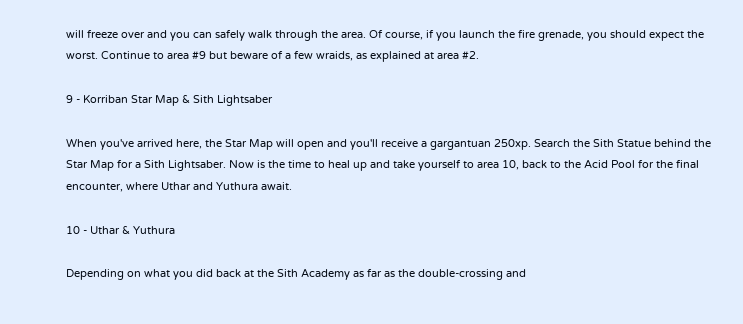will freeze over and you can safely walk through the area. Of course, if you launch the fire grenade, you should expect the worst. Continue to area #9 but beware of a few wraids, as explained at area #2.

9 - Korriban Star Map & Sith Lightsaber

When you've arrived here, the Star Map will open and you'll receive a gargantuan 250xp. Search the Sith Statue behind the Star Map for a Sith Lightsaber. Now is the time to heal up and take yourself to area 10, back to the Acid Pool for the final encounter, where Uthar and Yuthura await.

10 - Uthar & Yuthura

Depending on what you did back at the Sith Academy as far as the double-crossing and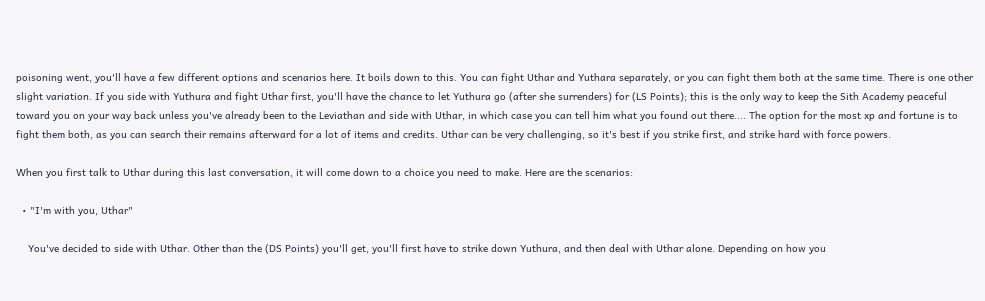poisoning went, you'll have a few different options and scenarios here. It boils down to this. You can fight Uthar and Yuthara separately, or you can fight them both at the same time. There is one other slight variation. If you side with Yuthura and fight Uthar first, you'll have the chance to let Yuthura go (after she surrenders) for (LS Points); this is the only way to keep the Sith Academy peaceful toward you on your way back unless you've already been to the Leviathan and side with Uthar, in which case you can tell him what you found out there.... The option for the most xp and fortune is to fight them both, as you can search their remains afterward for a lot of items and credits. Uthar can be very challenging, so it's best if you strike first, and strike hard with force powers.

When you first talk to Uthar during this last conversation, it will come down to a choice you need to make. Here are the scenarios:

  • "I'm with you, Uthar"

    You've decided to side with Uthar. Other than the (DS Points) you'll get, you'll first have to strike down Yuthura, and then deal with Uthar alone. Depending on how you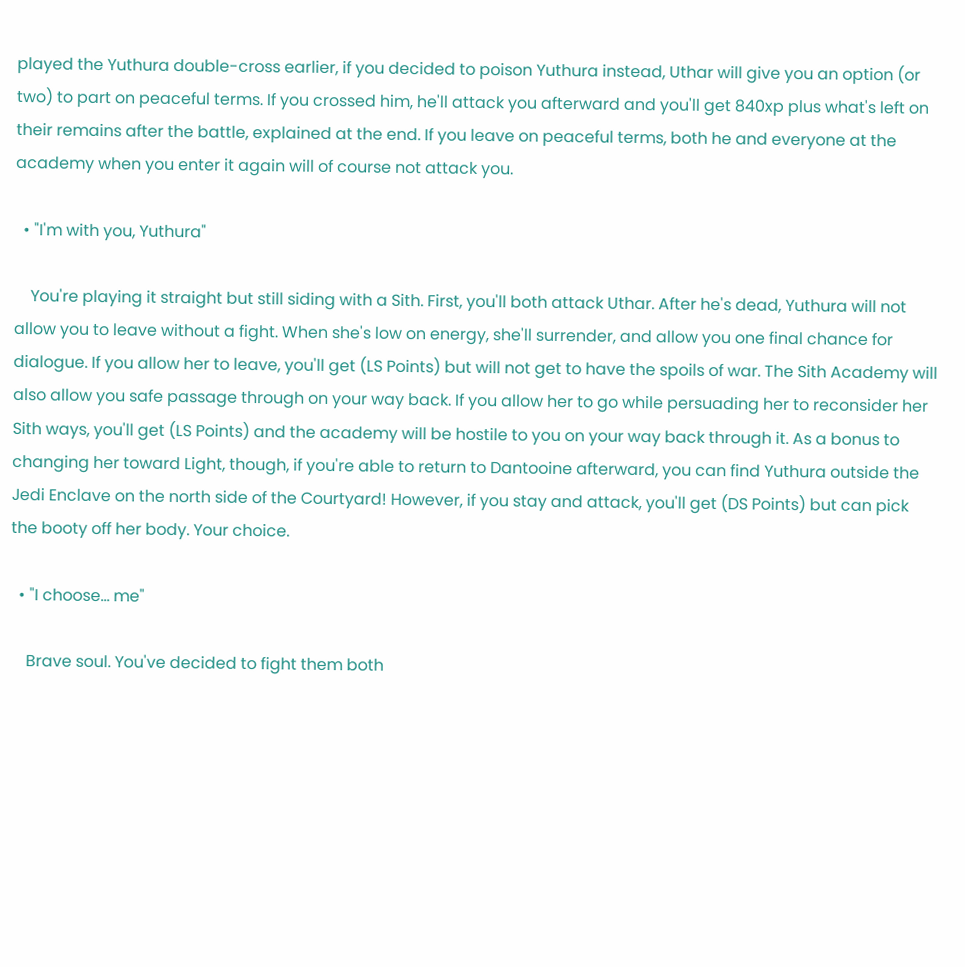played the Yuthura double-cross earlier, if you decided to poison Yuthura instead, Uthar will give you an option (or two) to part on peaceful terms. If you crossed him, he'll attack you afterward and you'll get 840xp plus what's left on their remains after the battle, explained at the end. If you leave on peaceful terms, both he and everyone at the academy when you enter it again will of course not attack you.

  • "I'm with you, Yuthura"

    You're playing it straight but still siding with a Sith. First, you'll both attack Uthar. After he's dead, Yuthura will not allow you to leave without a fight. When she's low on energy, she'll surrender, and allow you one final chance for dialogue. If you allow her to leave, you'll get (LS Points) but will not get to have the spoils of war. The Sith Academy will also allow you safe passage through on your way back. If you allow her to go while persuading her to reconsider her Sith ways, you'll get (LS Points) and the academy will be hostile to you on your way back through it. As a bonus to changing her toward Light, though, if you're able to return to Dantooine afterward, you can find Yuthura outside the Jedi Enclave on the north side of the Courtyard! However, if you stay and attack, you'll get (DS Points) but can pick the booty off her body. Your choice.

  • "I choose... me"

    Brave soul. You've decided to fight them both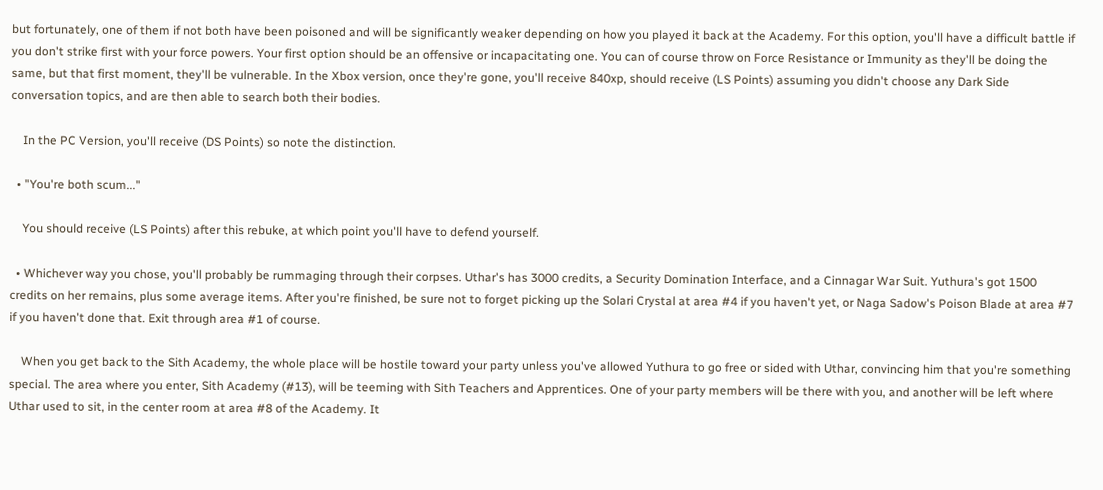but fortunately, one of them if not both have been poisoned and will be significantly weaker depending on how you played it back at the Academy. For this option, you'll have a difficult battle if you don't strike first with your force powers. Your first option should be an offensive or incapacitating one. You can of course throw on Force Resistance or Immunity as they'll be doing the same, but that first moment, they'll be vulnerable. In the Xbox version, once they're gone, you'll receive 840xp, should receive (LS Points) assuming you didn't choose any Dark Side conversation topics, and are then able to search both their bodies.

    In the PC Version, you'll receive (DS Points) so note the distinction.

  • "You're both scum..."

    You should receive (LS Points) after this rebuke, at which point you'll have to defend yourself.

  • Whichever way you chose, you'll probably be rummaging through their corpses. Uthar's has 3000 credits, a Security Domination Interface, and a Cinnagar War Suit. Yuthura's got 1500 credits on her remains, plus some average items. After you're finished, be sure not to forget picking up the Solari Crystal at area #4 if you haven't yet, or Naga Sadow's Poison Blade at area #7 if you haven't done that. Exit through area #1 of course.

    When you get back to the Sith Academy, the whole place will be hostile toward your party unless you've allowed Yuthura to go free or sided with Uthar, convincing him that you're something special. The area where you enter, Sith Academy (#13), will be teeming with Sith Teachers and Apprentices. One of your party members will be there with you, and another will be left where Uthar used to sit, in the center room at area #8 of the Academy. It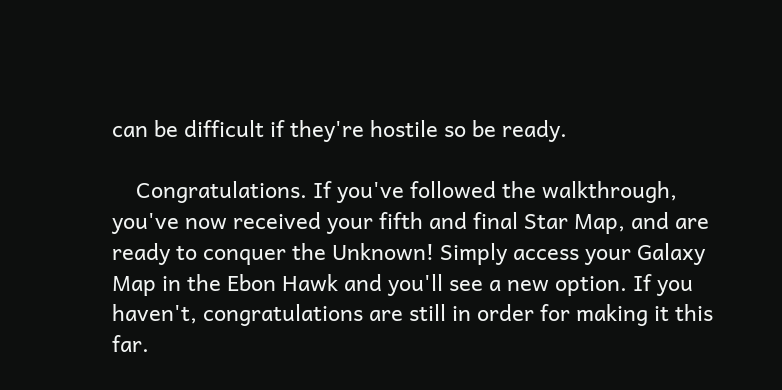can be difficult if they're hostile so be ready.

    Congratulations. If you've followed the walkthrough, you've now received your fifth and final Star Map, and are ready to conquer the Unknown! Simply access your Galaxy Map in the Ebon Hawk and you'll see a new option. If you haven't, congratulations are still in order for making it this far.